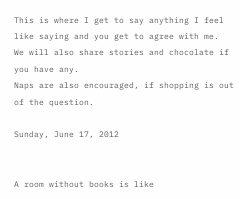This is where I get to say anything I feel like saying and you get to agree with me.
We will also share stories and chocolate if you have any.
Naps are also encouraged, if shopping is out of the question.

Sunday, June 17, 2012


A room without books is like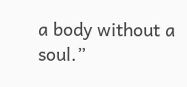a body without a soul.”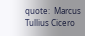quote:  Marcus Tullius Cicero